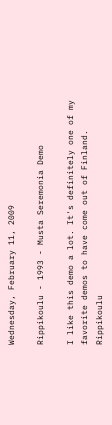Wednesday, February 11, 2009

Rippikoulu - 1993 - Musta Seremonia Demo

I like this demo a lot. It's definitely one of my favorite demos to have come out of Finland. Rippikoulu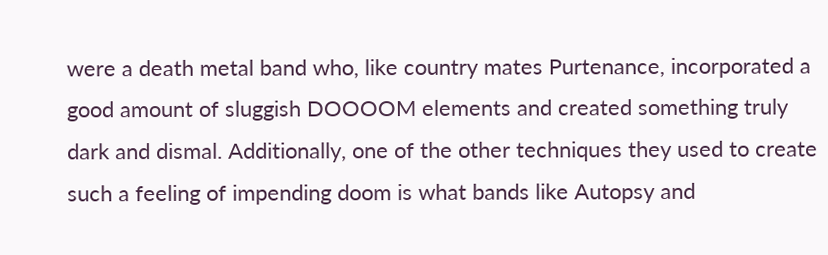were a death metal band who, like country mates Purtenance, incorporated a good amount of sluggish DOOOOM elements and created something truly dark and dismal. Additionally, one of the other techniques they used to create such a feeling of impending doom is what bands like Autopsy and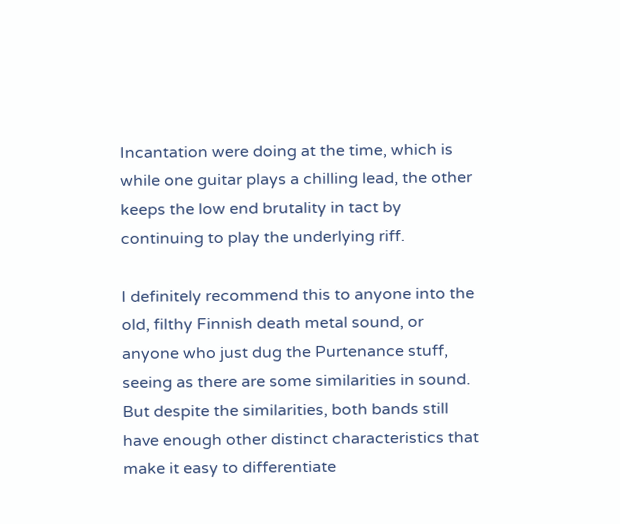Incantation were doing at the time, which is while one guitar plays a chilling lead, the other keeps the low end brutality in tact by continuing to play the underlying riff.

I definitely recommend this to anyone into the old, filthy Finnish death metal sound, or anyone who just dug the Purtenance stuff, seeing as there are some similarities in sound. But despite the similarities, both bands still have enough other distinct characteristics that make it easy to differentiate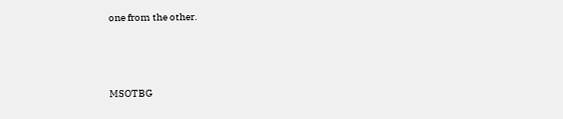one from the other.



MSOTBG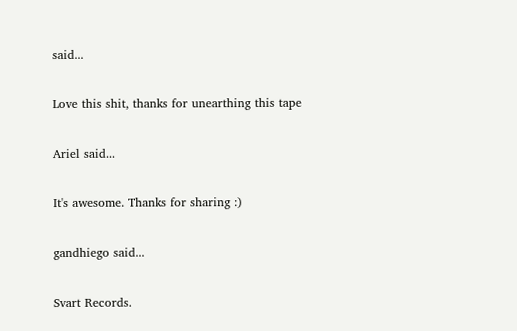said...

Love this shit, thanks for unearthing this tape

Ariel said...

It's awesome. Thanks for sharing :)

gandhiego said...

Svart Records.